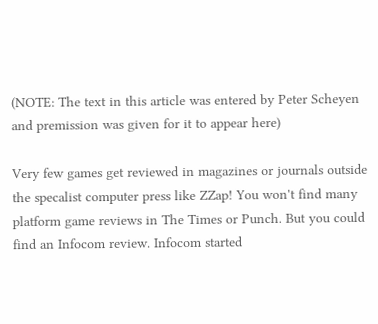(NOTE: The text in this article was entered by Peter Scheyen and premission was given for it to appear here)

Very few games get reviewed in magazines or journals outside the specalist computer press like ZZap! You won't find many platform game reviews in The Times or Punch. But you could find an Infocom review. Infocom started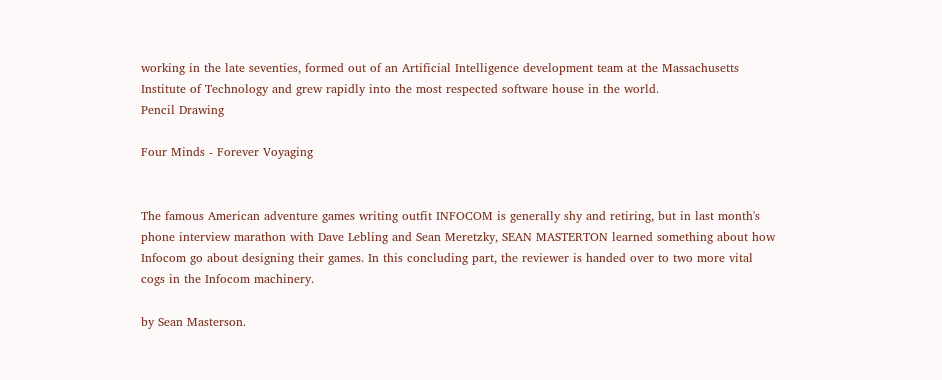working in the late seventies, formed out of an Artificial Intelligence development team at the Massachusetts Institute of Technology and grew rapidly into the most respected software house in the world.
Pencil Drawing

Four Minds - Forever Voyaging


The famous American adventure games writing outfit INFOCOM is generally shy and retiring, but in last month's phone interview marathon with Dave Lebling and Sean Meretzky, SEAN MASTERTON learned something about how Infocom go about designing their games. In this concluding part, the reviewer is handed over to two more vital cogs in the Infocom machinery.

by Sean Masterson.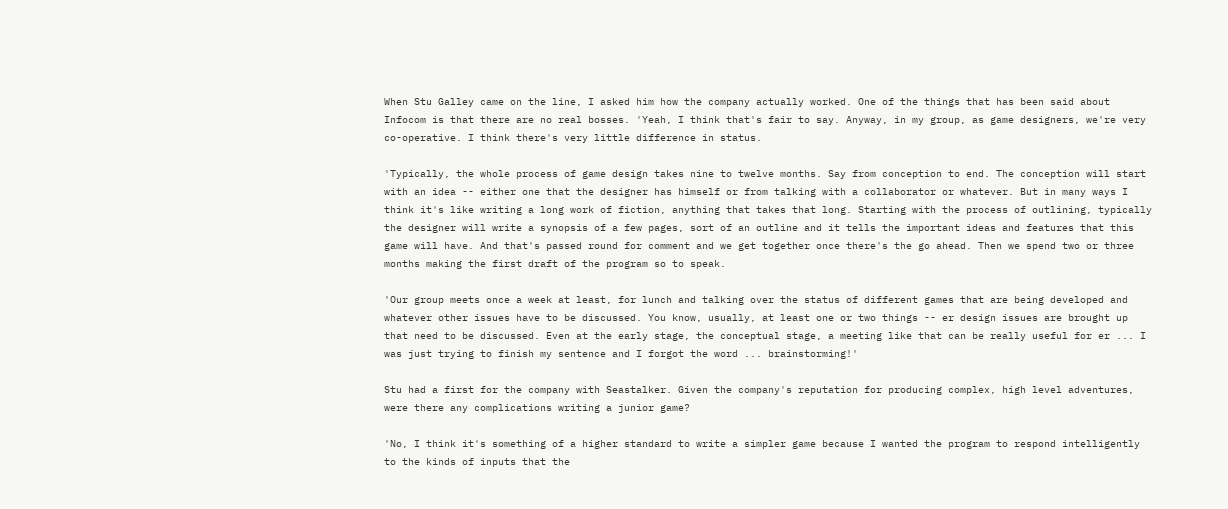When Stu Galley came on the line, I asked him how the company actually worked. One of the things that has been said about Infocom is that there are no real bosses. 'Yeah, I think that's fair to say. Anyway, in my group, as game designers, we're very co-operative. I think there's very little difference in status.

'Typically, the whole process of game design takes nine to twelve months. Say from conception to end. The conception will start with an idea -- either one that the designer has himself or from talking with a collaborator or whatever. But in many ways I think it's like writing a long work of fiction, anything that takes that long. Starting with the process of outlining, typically the designer will write a synopsis of a few pages, sort of an outline and it tells the important ideas and features that this game will have. And that's passed round for comment and we get together once there's the go ahead. Then we spend two or three months making the first draft of the program so to speak.

'Our group meets once a week at least, for lunch and talking over the status of different games that are being developed and whatever other issues have to be discussed. You know, usually, at least one or two things -- er design issues are brought up that need to be discussed. Even at the early stage, the conceptual stage, a meeting like that can be really useful for er ... I was just trying to finish my sentence and I forgot the word ... brainstorming!'

Stu had a first for the company with Seastalker. Given the company's reputation for producing complex, high level adventures, were there any complications writing a junior game?

'No, I think it's something of a higher standard to write a simpler game because I wanted the program to respond intelligently to the kinds of inputs that the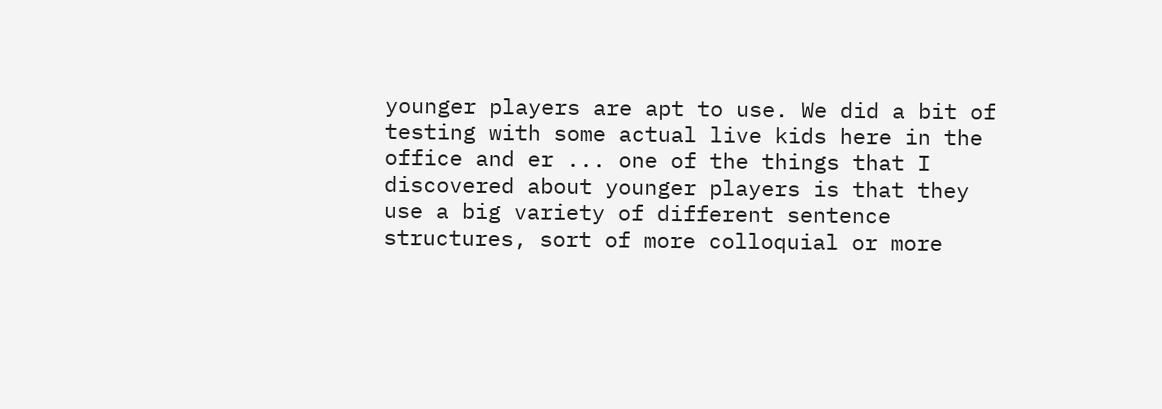younger players are apt to use. We did a bit of testing with some actual live kids here in the office and er ... one of the things that I discovered about younger players is that they use a big variety of different sentence structures, sort of more colloquial or more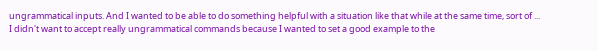ungrammatical inputs. And I wanted to be able to do something helpful with a situation like that while at the same time, sort of ... I didn't want to accept really ungrammatical commands because I wanted to set a good example to the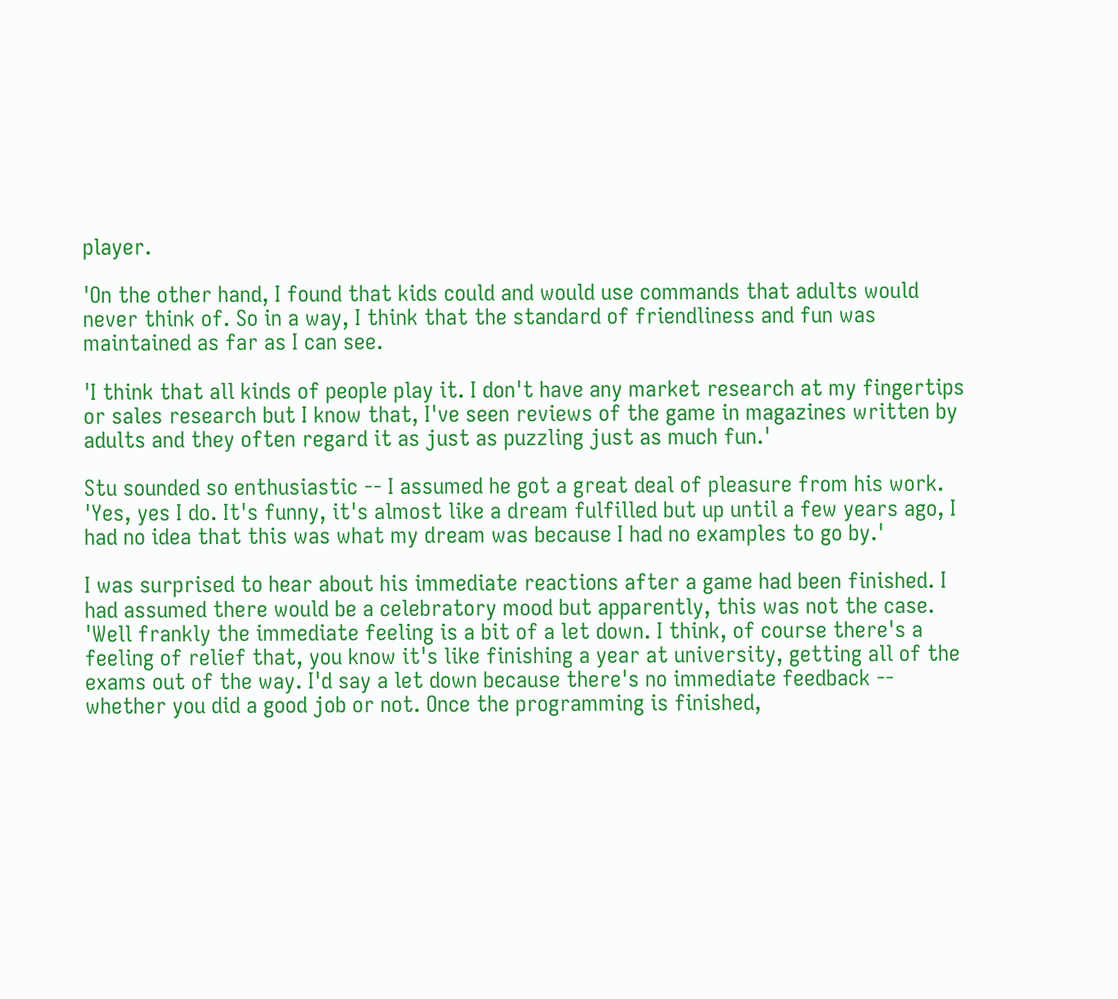player.

'On the other hand, I found that kids could and would use commands that adults would never think of. So in a way, I think that the standard of friendliness and fun was maintained as far as I can see.

'I think that all kinds of people play it. I don't have any market research at my fingertips or sales research but I know that, I've seen reviews of the game in magazines written by adults and they often regard it as just as puzzling just as much fun.'

Stu sounded so enthusiastic -- I assumed he got a great deal of pleasure from his work. 'Yes, yes I do. It's funny, it's almost like a dream fulfilled but up until a few years ago, I had no idea that this was what my dream was because I had no examples to go by.'

I was surprised to hear about his immediate reactions after a game had been finished. I had assumed there would be a celebratory mood but apparently, this was not the case. 'Well frankly the immediate feeling is a bit of a let down. I think, of course there's a feeling of relief that, you know it's like finishing a year at university, getting all of the exams out of the way. I'd say a let down because there's no immediate feedback -- whether you did a good job or not. Once the programming is finished,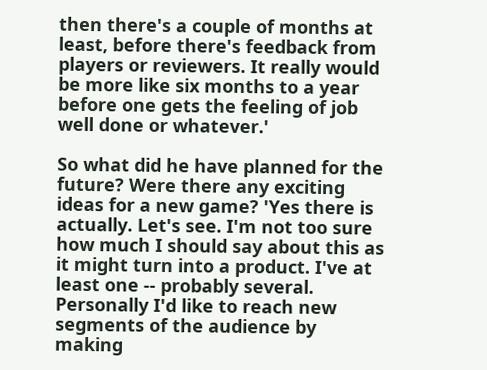then there's a couple of months at least, before there's feedback from players or reviewers. It really would be more like six months to a year before one gets the feeling of job well done or whatever.'

So what did he have planned for the future? Were there any exciting ideas for a new game? 'Yes there is actually. Let's see. I'm not too sure how much I should say about this as it might turn into a product. I've at least one -- probably several. Personally I'd like to reach new segments of the audience by making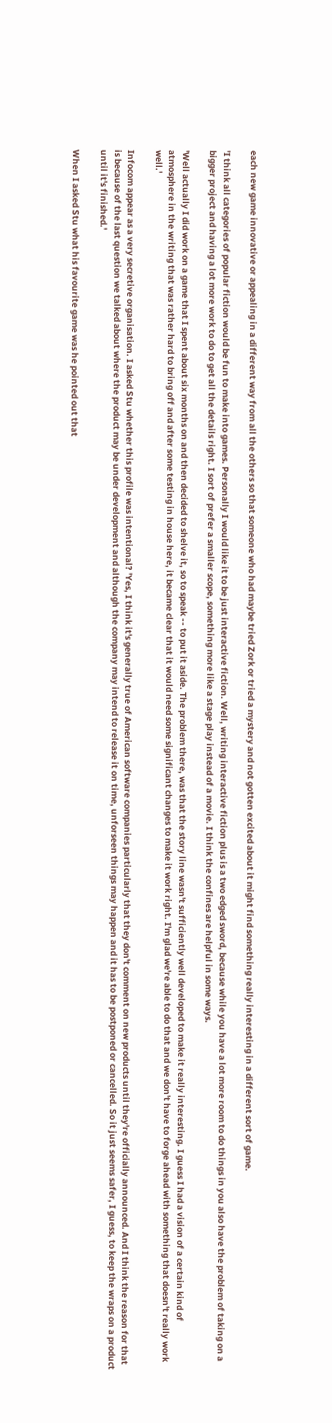each new game innovative or appealing in a different way from all the others so that someone who had maybe tried Zork or tried a mystery and not gotten excited about it might find something really interesting in a different sort of game.

'I think all categories of popular fiction would be fun to make into games. Personally I would like it to be just interactive fiction. Well, writing interactive fiction plus is a two edged sword, because while you have a lot more room to do things in you also have the problem of taking on a bigger project and having a lot more work to do to get all the details right. I sort of prefer a smaller scope, something more like a stage play instead of a movie. I think the confines are helpful in some ways.

'Well actually I did work on a game that I spent about six months on and then decided to shelve it, so to speak -- to put it aside. The problem there, was that the story line wasn't sufficiently well developed to make it really interesting. I guess I had a vision of a certain kind of atmosphere in the writing that was rather hard to bring off and after some testing in house here, it became clear that it would need some significant changes to make it work right. I'm glad we're able to do that and we don't have to forge ahead with something that doesn't really work well.'

Infocom appear as a very secretive organisation. I asked Stu whether this profile was intentional? 'Yes, I think it's generally true of American software companies particularly that they don't comment on new products until they're officially announced. And I think the reason for that is because of the last question we talked about where the product may be under development and although the company may intend to release it on time, unforseen things may happen and it has to be postponed or cancelled. So it just seems safer, I guess, to keep the wraps on a product until it's finished.'

When I asked Stu what his favourite game was he pointed out that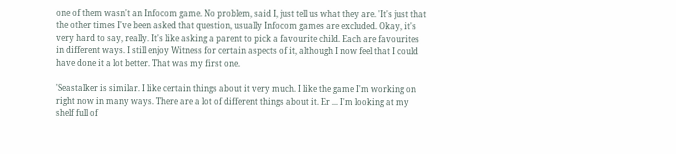one of them wasn't an Infocom game. No problem, said I, just tell us what they are. 'It's just that the other times I've been asked that question, usually Infocom games are excluded. Okay, it's very hard to say, really. It's like asking a parent to pick a favourite child. Each are favourites in different ways. I still enjoy Witness for certain aspects of it, although I now feel that I could have done it a lot better. That was my first one.

'Seastalker is similar. I like certain things about it very much. I like the game I'm working on right now in many ways. There are a lot of different things about it. Er ... I'm looking at my shelf full of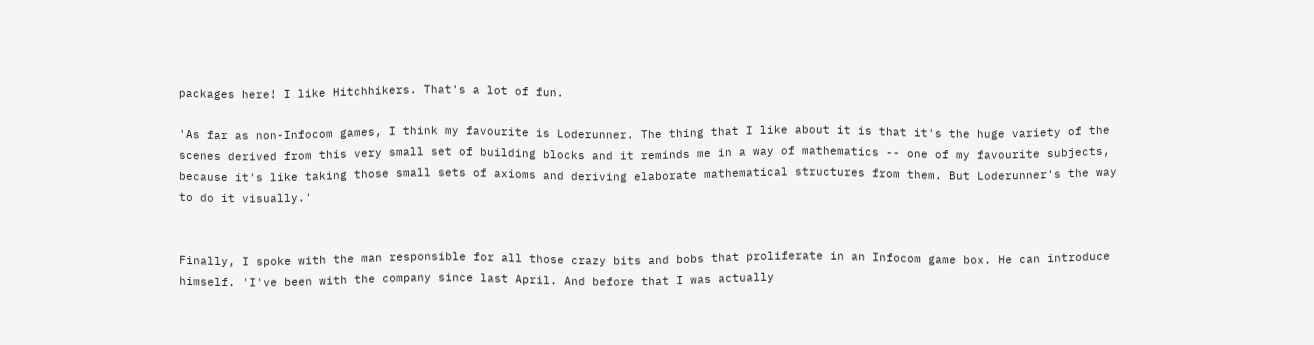packages here! I like Hitchhikers. That's a lot of fun.

'As far as non-Infocom games, I think my favourite is Loderunner. The thing that I like about it is that it's the huge variety of the scenes derived from this very small set of building blocks and it reminds me in a way of mathematics -- one of my favourite subjects, because it's like taking those small sets of axioms and deriving elaborate mathematical structures from them. But Loderunner's the way to do it visually.'


Finally, I spoke with the man responsible for all those crazy bits and bobs that proliferate in an Infocom game box. He can introduce himself. 'I've been with the company since last April. And before that I was actually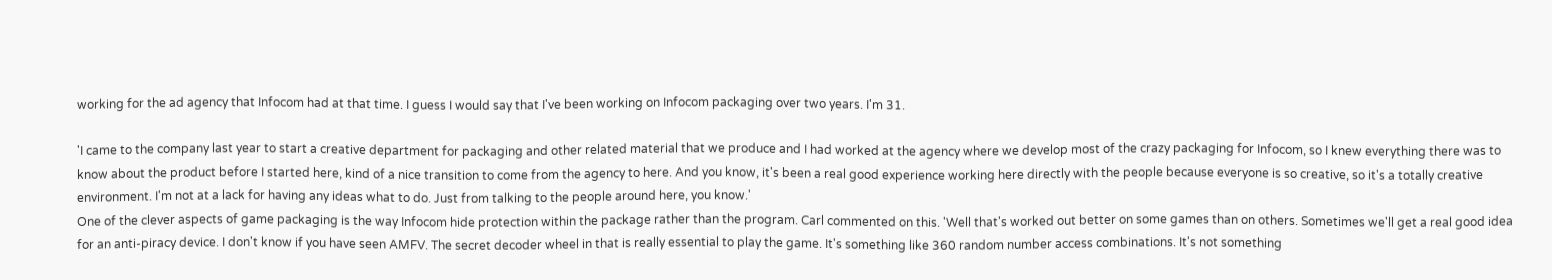working for the ad agency that Infocom had at that time. I guess I would say that I've been working on Infocom packaging over two years. I'm 31.

'I came to the company last year to start a creative department for packaging and other related material that we produce and I had worked at the agency where we develop most of the crazy packaging for Infocom, so I knew everything there was to know about the product before I started here, kind of a nice transition to come from the agency to here. And you know, it's been a real good experience working here directly with the people because everyone is so creative, so it's a totally creative environment. I'm not at a lack for having any ideas what to do. Just from talking to the people around here, you know.'
One of the clever aspects of game packaging is the way Infocom hide protection within the package rather than the program. Carl commented on this. 'Well that's worked out better on some games than on others. Sometimes we'll get a real good idea for an anti-piracy device. I don't know if you have seen AMFV. The secret decoder wheel in that is really essential to play the game. It's something like 360 random number access combinations. It's not something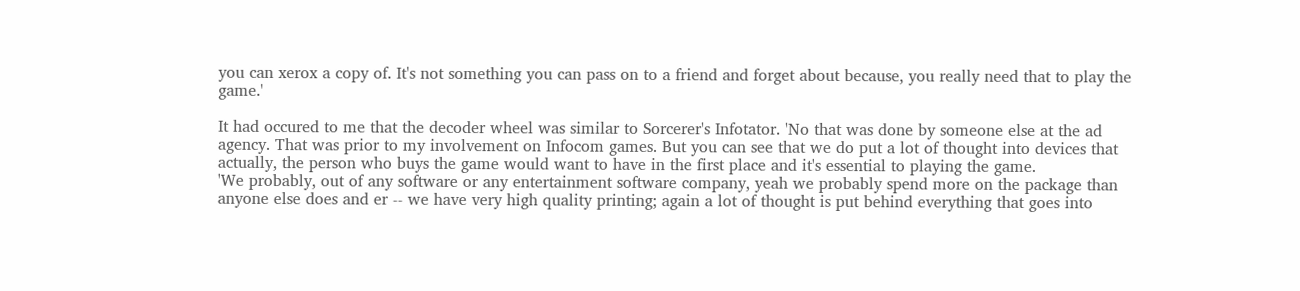you can xerox a copy of. It's not something you can pass on to a friend and forget about because, you really need that to play the game.'

It had occured to me that the decoder wheel was similar to Sorcerer's Infotator. 'No that was done by someone else at the ad agency. That was prior to my involvement on Infocom games. But you can see that we do put a lot of thought into devices that actually, the person who buys the game would want to have in the first place and it's essential to playing the game.
'We probably, out of any software or any entertainment software company, yeah we probably spend more on the package than anyone else does and er -- we have very high quality printing; again a lot of thought is put behind everything that goes into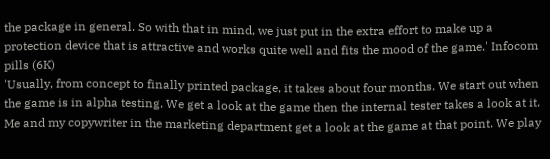the package in general. So with that in mind, we just put in the extra effort to make up a protection device that is attractive and works quite well and fits the mood of the game.' Infocom pills (6K)
'Usually, from concept to finally printed package, it takes about four months. We start out when the game is in alpha testing. We get a look at the game then the internal tester takes a look at it. Me and my copywriter in the marketing department get a look at the game at that point. We play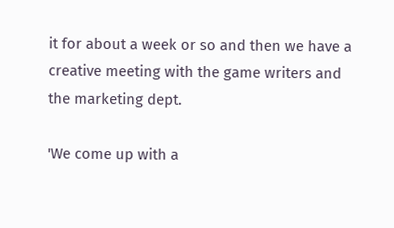it for about a week or so and then we have a creative meeting with the game writers and the marketing dept.

'We come up with a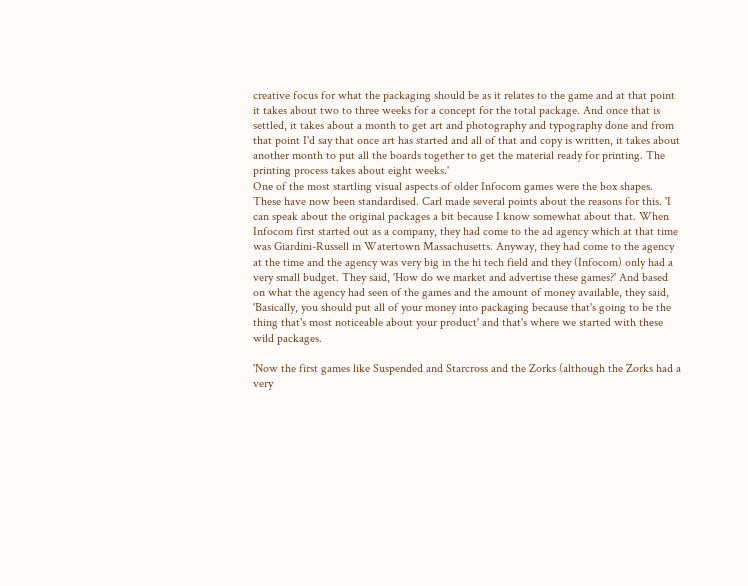creative focus for what the packaging should be as it relates to the game and at that point it takes about two to three weeks for a concept for the total package. And once that is settled, it takes about a month to get art and photography and typography done and from that point I'd say that once art has started and all of that and copy is written, it takes about another month to put all the boards together to get the material ready for printing. The printing process takes about eight weeks.'
One of the most startling visual aspects of older Infocom games were the box shapes. These have now been standardised. Carl made several points about the reasons for this. 'I can speak about the original packages a bit because I know somewhat about that. When Infocom first started out as a company, they had come to the ad agency which at that time was Giardini-Russell in Watertown Massachusetts. Anyway, they had come to the agency at the time and the agency was very big in the hi tech field and they (Infocom) only had a very small budget. They said, 'How do we market and advertise these games?' And based on what the agency had seen of the games and the amount of money available, they said, 'Basically, you should put all of your money into packaging because that's going to be the thing that's most noticeable about your product' and that's where we started with these wild packages.

'Now the first games like Suspended and Starcross and the Zorks (although the Zorks had a very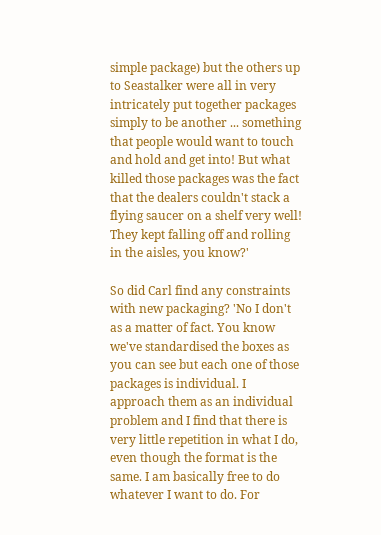simple package) but the others up to Seastalker were all in very intricately put together packages simply to be another ... something that people would want to touch and hold and get into! But what killed those packages was the fact that the dealers couldn't stack a flying saucer on a shelf very well! They kept falling off and rolling in the aisles, you know?'

So did Carl find any constraints with new packaging? 'No I don't as a matter of fact. You know we've standardised the boxes as you can see but each one of those packages is individual. I approach them as an individual problem and I find that there is very little repetition in what I do, even though the format is the same. I am basically free to do whatever I want to do. For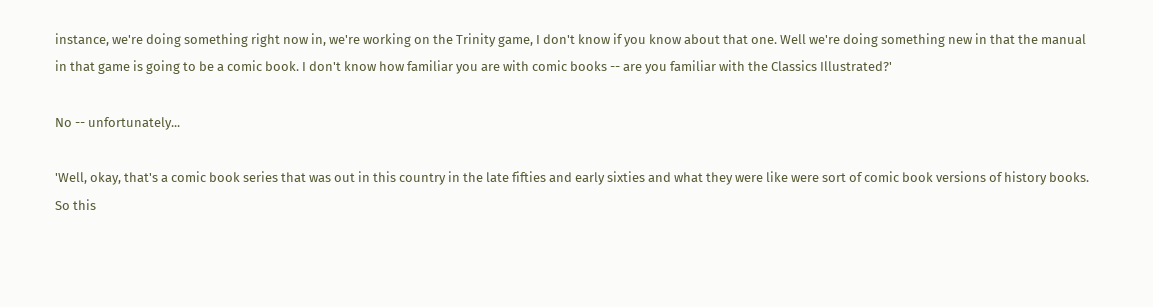instance, we're doing something right now in, we're working on the Trinity game, I don't know if you know about that one. Well we're doing something new in that the manual in that game is going to be a comic book. I don't know how familiar you are with comic books -- are you familiar with the Classics Illustrated?'

No -- unfortunately...

'Well, okay, that's a comic book series that was out in this country in the late fifties and early sixties and what they were like were sort of comic book versions of history books. So this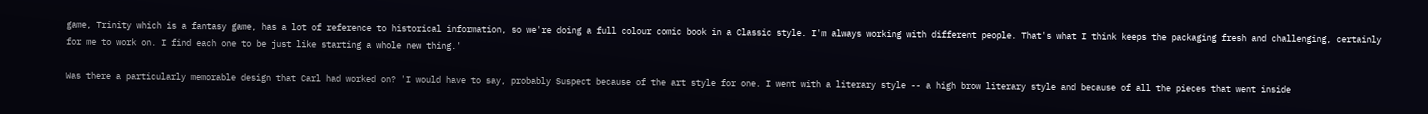game, Trinity which is a fantasy game, has a lot of reference to historical information, so we're doing a full colour comic book in a Classic style. I'm always working with different people. That's what I think keeps the packaging fresh and challenging, certainly for me to work on. I find each one to be just like starting a whole new thing.'

Was there a particularly memorable design that Carl had worked on? 'I would have to say, probably Suspect because of the art style for one. I went with a literary style -- a high brow literary style and because of all the pieces that went inside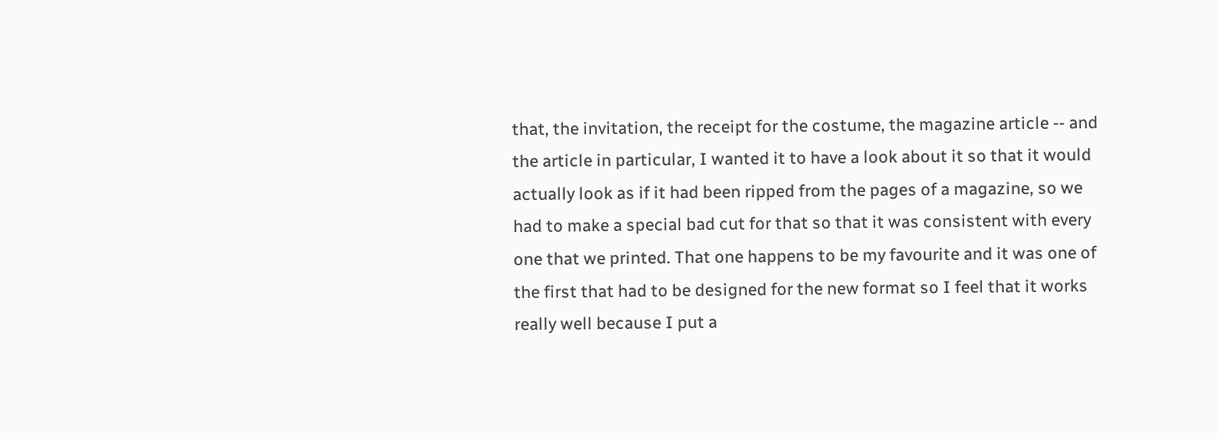that, the invitation, the receipt for the costume, the magazine article -- and the article in particular, I wanted it to have a look about it so that it would actually look as if it had been ripped from the pages of a magazine, so we had to make a special bad cut for that so that it was consistent with every one that we printed. That one happens to be my favourite and it was one of the first that had to be designed for the new format so I feel that it works really well because I put a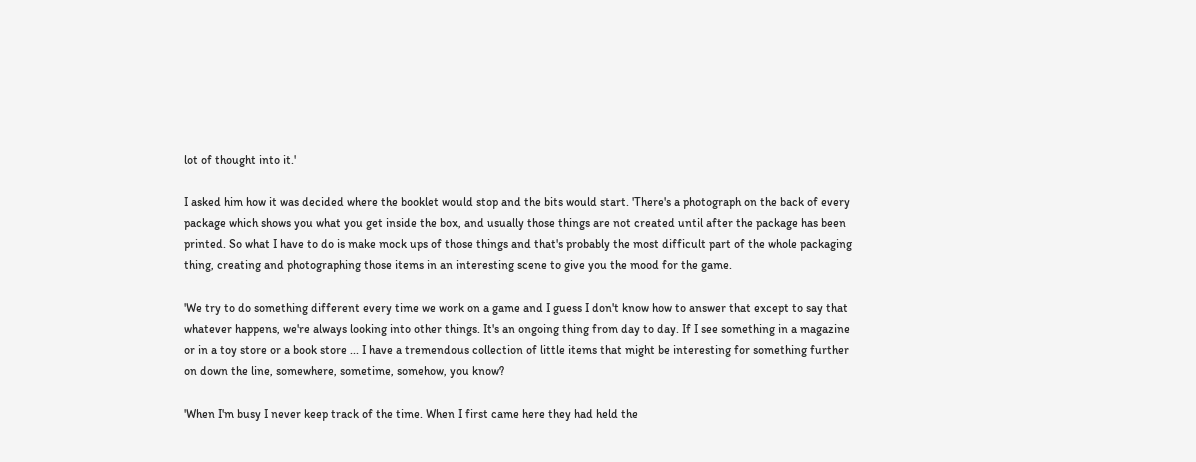lot of thought into it.'

I asked him how it was decided where the booklet would stop and the bits would start. 'There's a photograph on the back of every package which shows you what you get inside the box, and usually those things are not created until after the package has been printed. So what I have to do is make mock ups of those things and that's probably the most difficult part of the whole packaging thing, creating and photographing those items in an interesting scene to give you the mood for the game.

'We try to do something different every time we work on a game and I guess I don't know how to answer that except to say that whatever happens, we're always looking into other things. It's an ongoing thing from day to day. If I see something in a magazine or in a toy store or a book store ... I have a tremendous collection of little items that might be interesting for something further on down the line, somewhere, sometime, somehow, you know?

'When I'm busy I never keep track of the time. When I first came here they had held the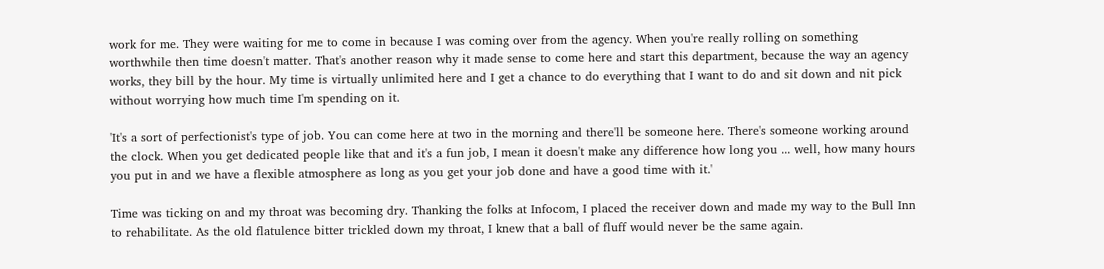work for me. They were waiting for me to come in because I was coming over from the agency. When you're really rolling on something worthwhile then time doesn't matter. That's another reason why it made sense to come here and start this department, because the way an agency works, they bill by the hour. My time is virtually unlimited here and I get a chance to do everything that I want to do and sit down and nit pick without worrying how much time I'm spending on it.

'It's a sort of perfectionist's type of job. You can come here at two in the morning and there'll be someone here. There's someone working around the clock. When you get dedicated people like that and it's a fun job, I mean it doesn't make any difference how long you ... well, how many hours you put in and we have a flexible atmosphere as long as you get your job done and have a good time with it.'

Time was ticking on and my throat was becoming dry. Thanking the folks at Infocom, I placed the receiver down and made my way to the Bull Inn to rehabilitate. As the old flatulence bitter trickled down my throat, I knew that a ball of fluff would never be the same again.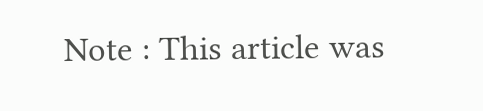Note : This article was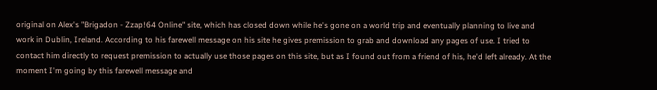original on Alex's "Brigadon - Zzap!64 Online" site, which has closed down while he's gone on a world trip and eventually planning to live and work in Dublin, Ireland. According to his farewell message on his site he gives premission to grab and download any pages of use. I tried to contact him directly to request premission to actually use those pages on this site, but as I found out from a friend of his, he'd left already. At the moment I'm going by this farewell message and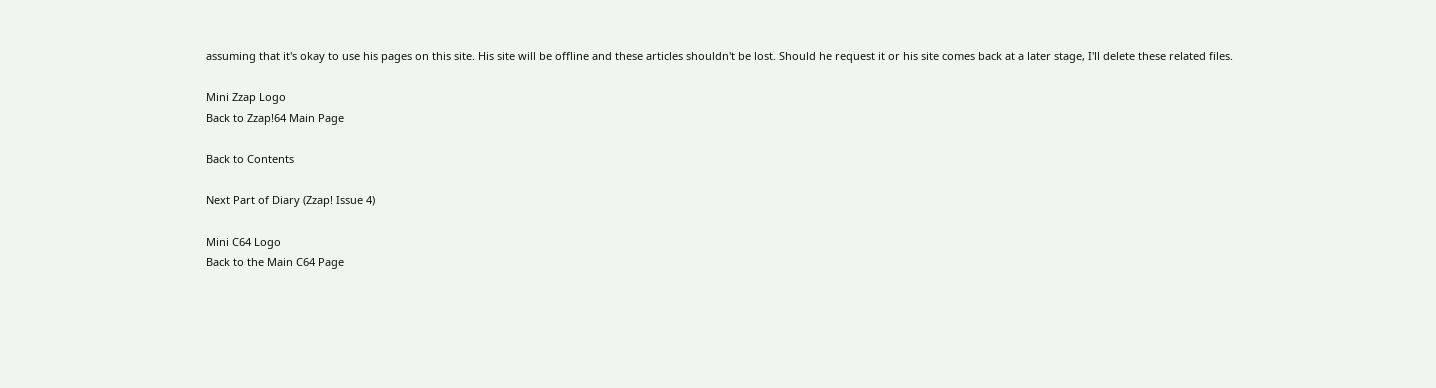assuming that it's okay to use his pages on this site. His site will be offline and these articles shouldn't be lost. Should he request it or his site comes back at a later stage, I'll delete these related files.

Mini Zzap Logo
Back to Zzap!64 Main Page

Back to Contents

Next Part of Diary (Zzap! Issue 4)

Mini C64 Logo
Back to the Main C64 Page